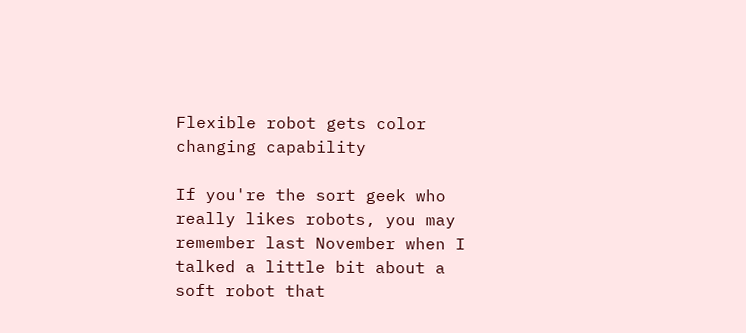Flexible robot gets color changing capability

If you're the sort geek who really likes robots, you may remember last November when I talked a little bit about a soft robot that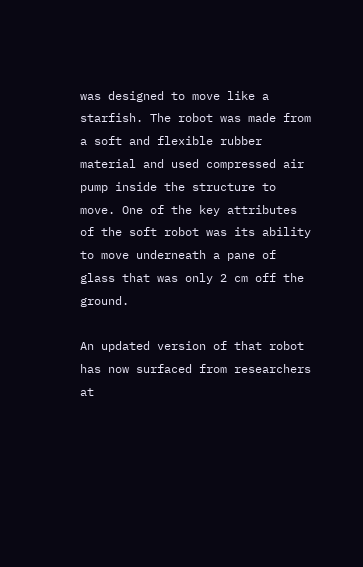was designed to move like a starfish. The robot was made from a soft and flexible rubber material and used compressed air pump inside the structure to move. One of the key attributes of the soft robot was its ability to move underneath a pane of glass that was only 2 cm off the ground.

An updated version of that robot has now surfaced from researchers at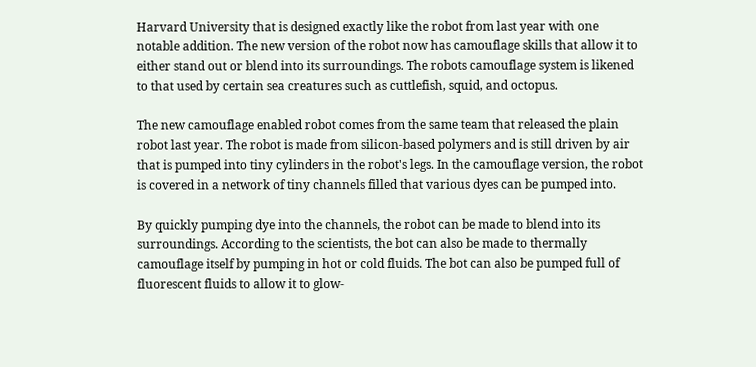Harvard University that is designed exactly like the robot from last year with one notable addition. The new version of the robot now has camouflage skills that allow it to either stand out or blend into its surroundings. The robots camouflage system is likened to that used by certain sea creatures such as cuttlefish, squid, and octopus.

The new camouflage enabled robot comes from the same team that released the plain robot last year. The robot is made from silicon-based polymers and is still driven by air that is pumped into tiny cylinders in the robot's legs. In the camouflage version, the robot is covered in a network of tiny channels filled that various dyes can be pumped into.

By quickly pumping dye into the channels, the robot can be made to blend into its surroundings. According to the scientists, the bot can also be made to thermally camouflage itself by pumping in hot or cold fluids. The bot can also be pumped full of fluorescent fluids to allow it to glow-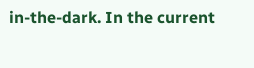in-the-dark. In the current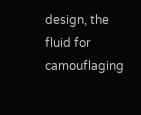design, the fluid for camouflaging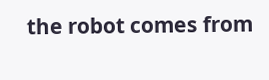the robot comes from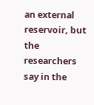an external reservoir, but the researchers say in the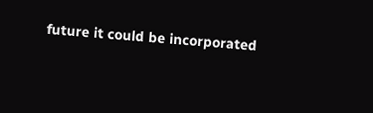future it could be incorporated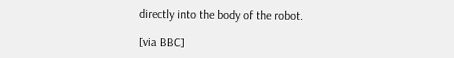directly into the body of the robot.

[via BBC]